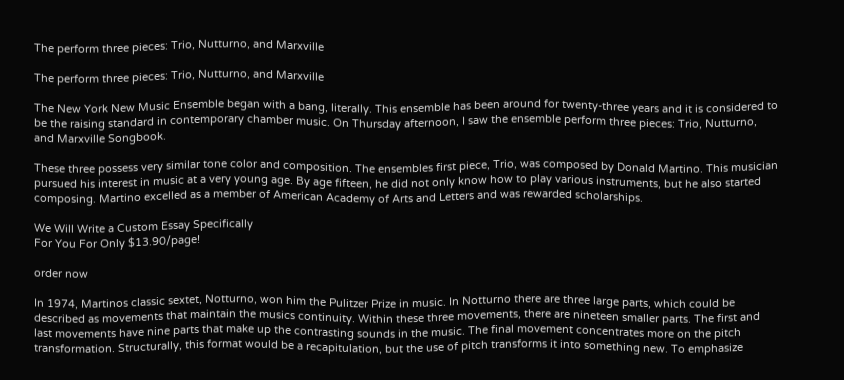The perform three pieces: Trio, Nutturno, and Marxville

The perform three pieces: Trio, Nutturno, and Marxville

The New York New Music Ensemble began with a bang, literally. This ensemble has been around for twenty-three years and it is considered to be the raising standard in contemporary chamber music. On Thursday afternoon, I saw the ensemble perform three pieces: Trio, Nutturno, and Marxville Songbook.

These three possess very similar tone color and composition. The ensembles first piece, Trio, was composed by Donald Martino. This musician pursued his interest in music at a very young age. By age fifteen, he did not only know how to play various instruments, but he also started composing. Martino excelled as a member of American Academy of Arts and Letters and was rewarded scholarships.

We Will Write a Custom Essay Specifically
For You For Only $13.90/page!

order now

In 1974, Martinos classic sextet, Notturno, won him the Pulitzer Prize in music. In Notturno there are three large parts, which could be described as movements that maintain the musics continuity. Within these three movements, there are nineteen smaller parts. The first and last movements have nine parts that make up the contrasting sounds in the music. The final movement concentrates more on the pitch transformation. Structurally, this format would be a recapitulation, but the use of pitch transforms it into something new. To emphasize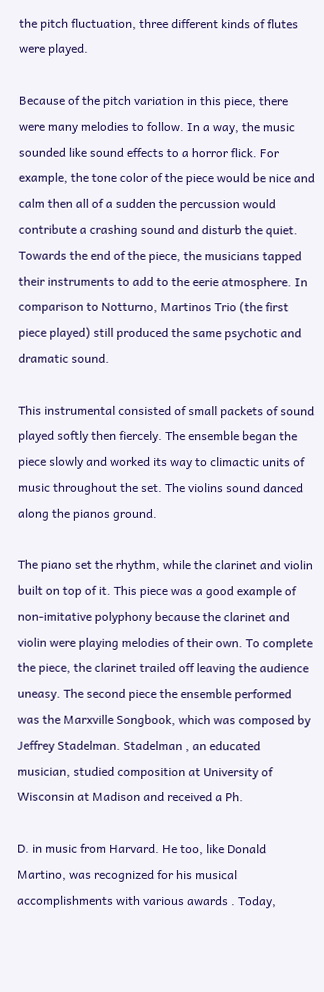the pitch fluctuation, three different kinds of flutes were played.

Because of the pitch variation in this piece, there were many melodies to follow. In a way, the music sounded like sound effects to a horror flick. For example, the tone color of the piece would be nice and calm then all of a sudden the percussion would contribute a crashing sound and disturb the quiet. Towards the end of the piece, the musicians tapped their instruments to add to the eerie atmosphere. In comparison to Notturno, Martinos Trio (the first piece played) still produced the same psychotic and dramatic sound.

This instrumental consisted of small packets of sound played softly then fiercely. The ensemble began the piece slowly and worked its way to climactic units of music throughout the set. The violins sound danced along the pianos ground.

The piano set the rhythm, while the clarinet and violin built on top of it. This piece was a good example of non-imitative polyphony because the clarinet and violin were playing melodies of their own. To complete the piece, the clarinet trailed off leaving the audience uneasy. The second piece the ensemble performed was the Marxville Songbook, which was composed by Jeffrey Stadelman. Stadelman , an educated musician, studied composition at University of Wisconsin at Madison and received a Ph.

D. in music from Harvard. He too, like Donald Martino, was recognized for his musical accomplishments with various awards . Today,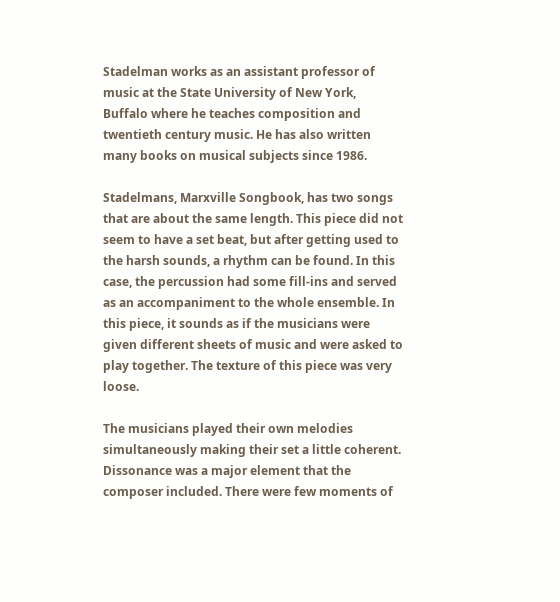Stadelman works as an assistant professor of music at the State University of New York, Buffalo where he teaches composition and twentieth century music. He has also written many books on musical subjects since 1986.

Stadelmans, Marxville Songbook, has two songs that are about the same length. This piece did not seem to have a set beat, but after getting used to the harsh sounds, a rhythm can be found. In this case, the percussion had some fill-ins and served as an accompaniment to the whole ensemble. In this piece, it sounds as if the musicians were given different sheets of music and were asked to play together. The texture of this piece was very loose.

The musicians played their own melodies simultaneously making their set a little coherent. Dissonance was a major element that the composer included. There were few moments of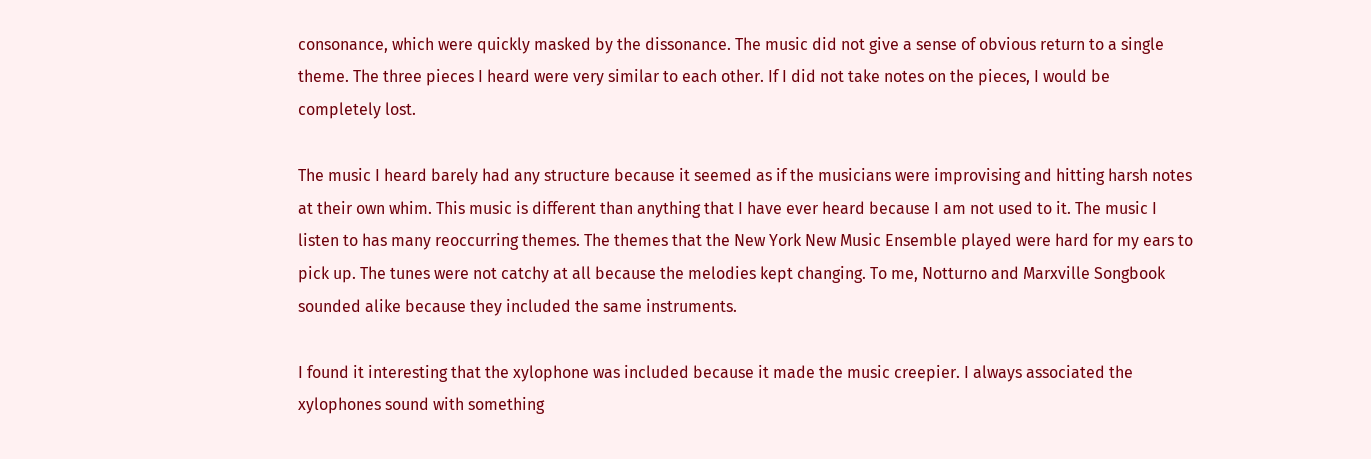consonance, which were quickly masked by the dissonance. The music did not give a sense of obvious return to a single theme. The three pieces I heard were very similar to each other. If I did not take notes on the pieces, I would be completely lost.

The music I heard barely had any structure because it seemed as if the musicians were improvising and hitting harsh notes at their own whim. This music is different than anything that I have ever heard because I am not used to it. The music I listen to has many reoccurring themes. The themes that the New York New Music Ensemble played were hard for my ears to pick up. The tunes were not catchy at all because the melodies kept changing. To me, Notturno and Marxville Songbook sounded alike because they included the same instruments.

I found it interesting that the xylophone was included because it made the music creepier. I always associated the xylophones sound with something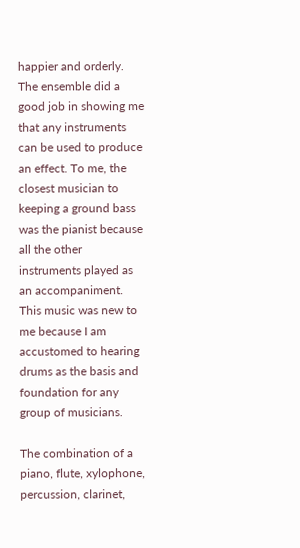happier and orderly. The ensemble did a good job in showing me that any instruments can be used to produce an effect. To me, the closest musician to keeping a ground bass was the pianist because all the other instruments played as an accompaniment. This music was new to me because I am accustomed to hearing drums as the basis and foundation for any group of musicians.

The combination of a piano, flute, xylophone, percussion, clarinet,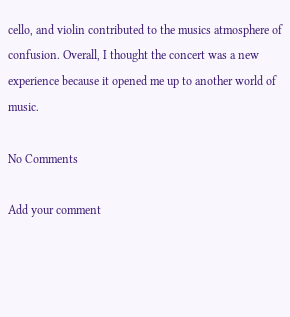cello, and violin contributed to the musics atmosphere of confusion. Overall, I thought the concert was a new experience because it opened me up to another world of music.

No Comments

Add your comment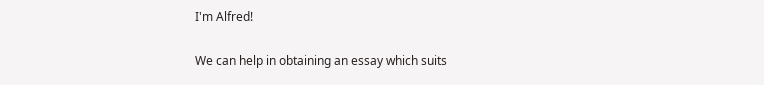I'm Alfred!

We can help in obtaining an essay which suits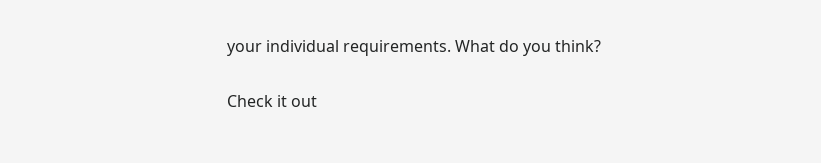your individual requirements. What do you think?

Check it out